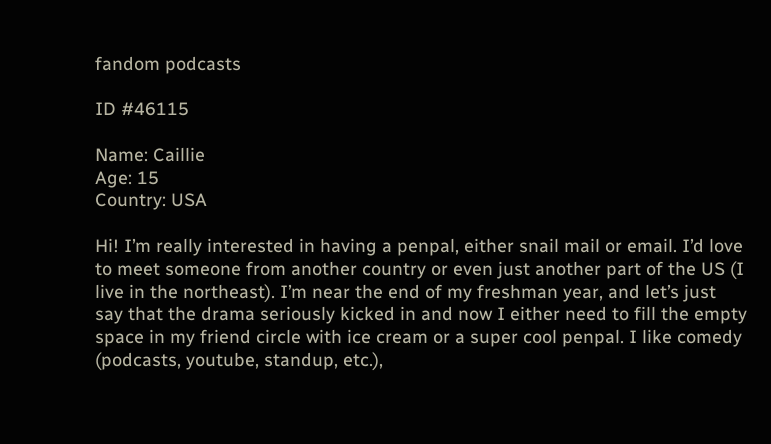fandom podcasts

ID #46115

Name: Caillie
Age: 15
Country: USA

Hi! I’m really interested in having a penpal, either snail mail or email. I’d love to meet someone from another country or even just another part of the US (I live in the northeast). I’m near the end of my freshman year, and let’s just say that the drama seriously kicked in and now I either need to fill the empty space in my friend circle with ice cream or a super cool penpal. I like comedy (podcasts, youtube, standup, etc.),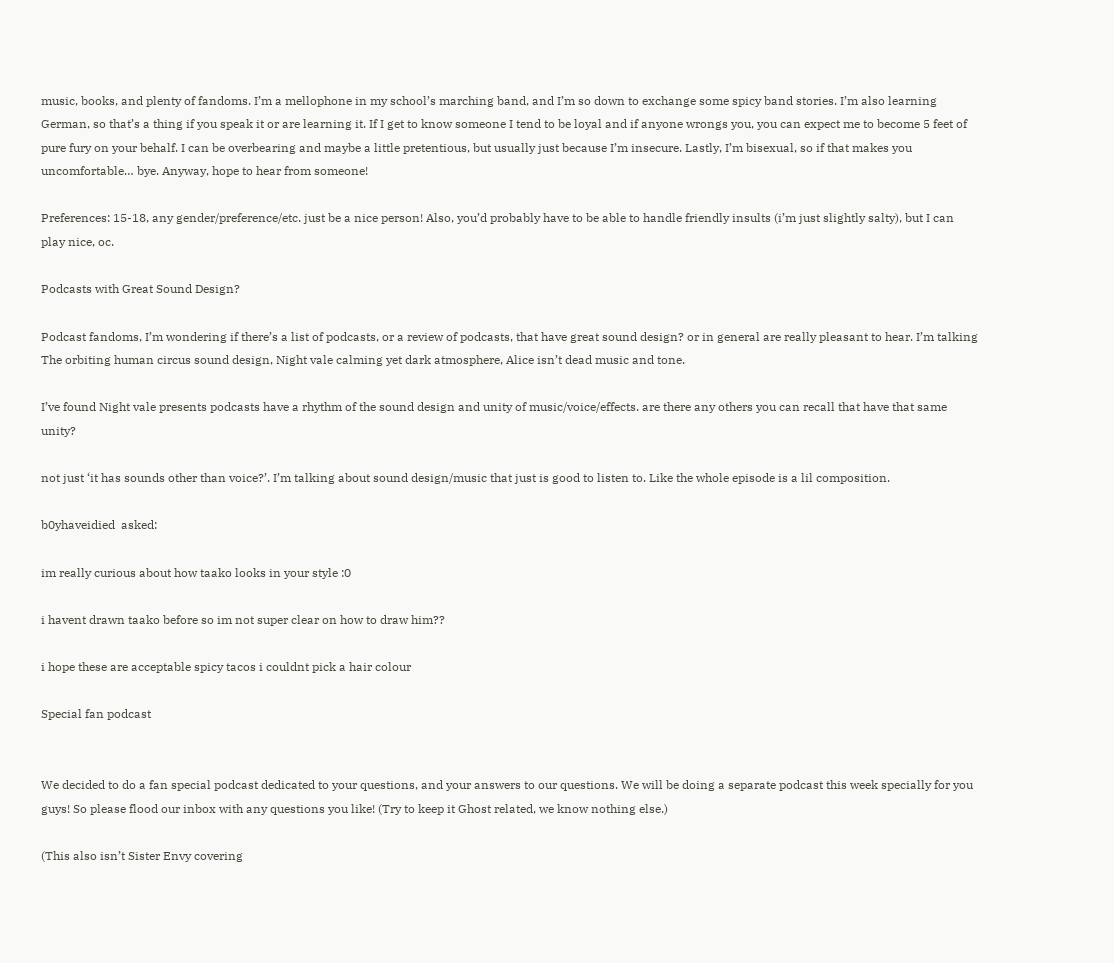music, books, and plenty of fandoms. I’m a mellophone in my school’s marching band, and I’m so down to exchange some spicy band stories. I’m also learning German, so that’s a thing if you speak it or are learning it. If I get to know someone I tend to be loyal and if anyone wrongs you, you can expect me to become 5 feet of pure fury on your behalf. I can be overbearing and maybe a little pretentious, but usually just because I’m insecure. Lastly, I’m bisexual, so if that makes you uncomfortable… bye. Anyway, hope to hear from someone!

Preferences: 15-18, any gender/preference/etc. just be a nice person! Also, you’d probably have to be able to handle friendly insults (i’m just slightly salty), but I can play nice, oc.

Podcasts with Great Sound Design?

Podcast fandoms, I’m wondering if there’s a list of podcasts, or a review of podcasts, that have great sound design? or in general are really pleasant to hear. I’m talking The orbiting human circus sound design, Night vale calming yet dark atmosphere, Alice isn’t dead music and tone.

I’ve found Night vale presents podcasts have a rhythm of the sound design and unity of music/voice/effects. are there any others you can recall that have that same unity?

not just ‘it has sounds other than voice?’. I’m talking about sound design/music that just is good to listen to. Like the whole episode is a lil composition.

b0yhaveidied  asked:

im really curious about how taako looks in your style :0

i havent drawn taako before so im not super clear on how to draw him??

i hope these are acceptable spicy tacos i couldnt pick a hair colour

Special fan podcast


We decided to do a fan special podcast dedicated to your questions, and your answers to our questions. We will be doing a separate podcast this week specially for you guys! So please flood our inbox with any questions you like! (Try to keep it Ghost related, we know nothing else.)

(This also isn’t Sister Envy covering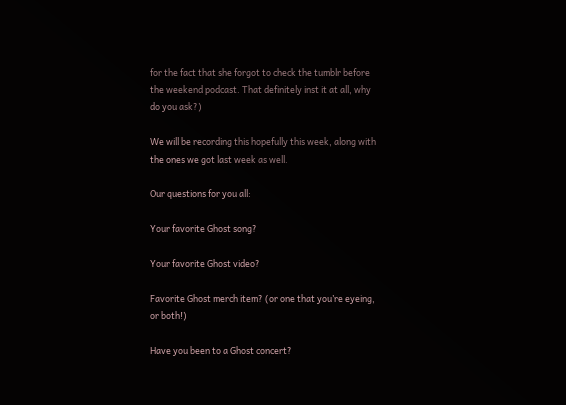for the fact that she forgot to check the tumblr before the weekend podcast. That definitely inst it at all, why do you ask?)

We will be recording this hopefully this week, along with the ones we got last week as well.

Our questions for you all:

Your favorite Ghost song?

Your favorite Ghost video?

Favorite Ghost merch item? (or one that you’re eyeing, or both!)

Have you been to a Ghost concert?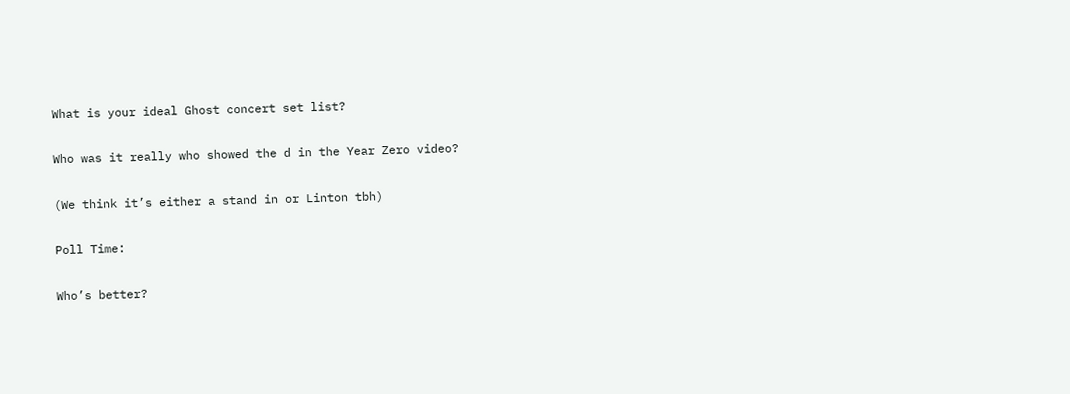What is your ideal Ghost concert set list?

Who was it really who showed the d in the Year Zero video?

(We think it’s either a stand in or Linton tbh)

Poll Time:

Who’s better?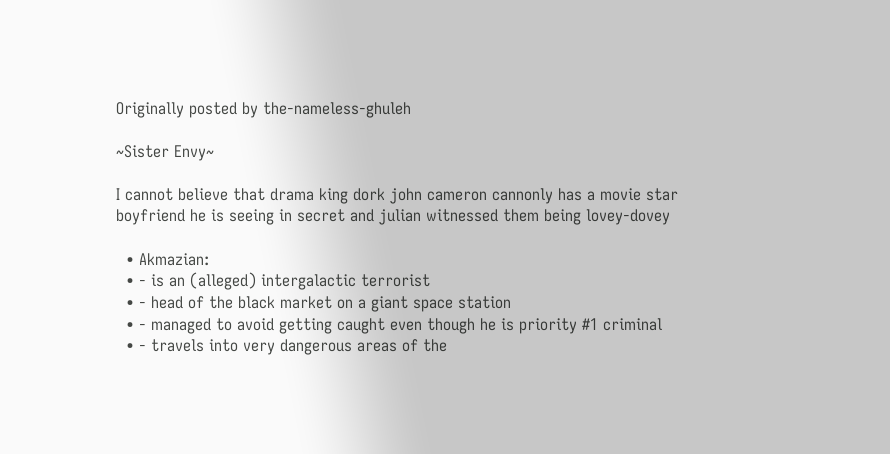Originally posted by the-nameless-ghuleh

~Sister Envy~

I cannot believe that drama king dork john cameron cannonly has a movie star boyfriend he is seeing in secret and julian witnessed them being lovey-dovey

  • Akmazian:
  • - is an (alleged) intergalactic terrorist
  • - head of the black market on a giant space station
  • - managed to avoid getting caught even though he is priority #1 criminal
  • - travels into very dangerous areas of the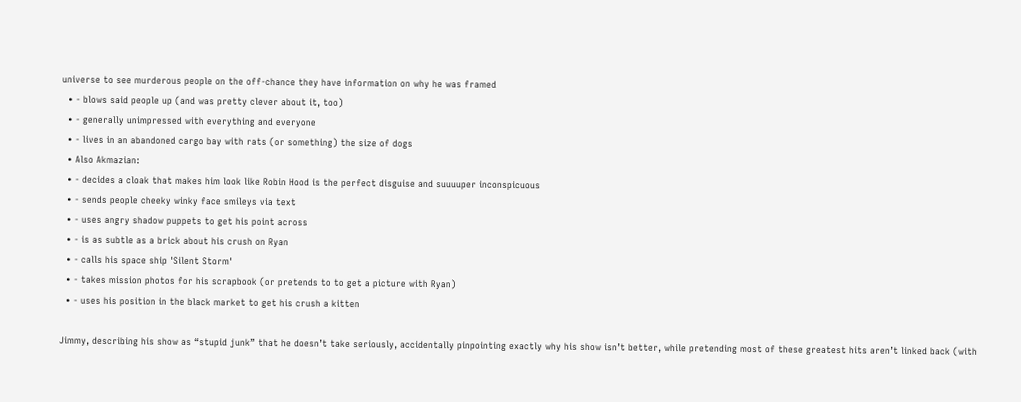universe to see murderous people on the off-chance they have information on why he was framed
  • - blows said people up (and was pretty clever about it, too)
  • - generally unimpressed with everything and everyone
  • - lives in an abandoned cargo bay with rats (or something) the size of dogs
  • Also Akmazian:
  • - decides a cloak that makes him look like Robin Hood is the perfect disguise and suuuuper inconspicuous
  • - sends people cheeky winky face smileys via text
  • - uses angry shadow puppets to get his point across
  • - is as subtle as a brick about his crush on Ryan
  • - calls his space ship 'Silent Storm'
  • - takes mission photos for his scrapbook (or pretends to to get a picture with Ryan)
  • - uses his position in the black market to get his crush a kitten

Jimmy, describing his show as “stupid junk” that he doesn’t take seriously, accidentally pinpointing exactly why his show isn’t better, while pretending most of these greatest hits aren’t linked back (with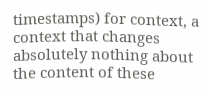timestamps) for context, a context that changes absolutely nothing about the content of these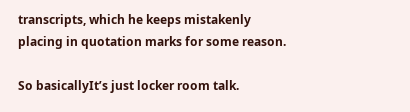transcripts, which he keeps mistakenly placing in quotation marks for some reason.

So basicallyIt’s just locker room talk.